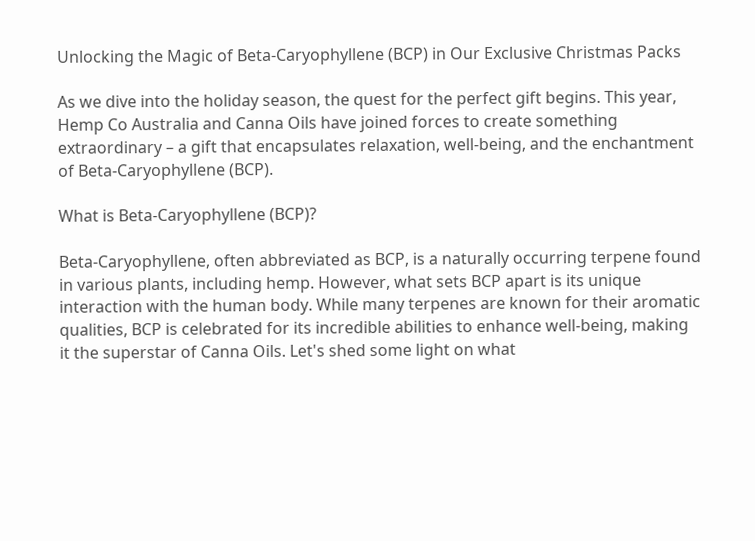Unlocking the Magic of Beta-Caryophyllene (BCP) in Our Exclusive Christmas Packs

As we dive into the holiday season, the quest for the perfect gift begins. This year, Hemp Co Australia and Canna Oils have joined forces to create something extraordinary – a gift that encapsulates relaxation, well-being, and the enchantment of Beta-Caryophyllene (BCP).

What is Beta-Caryophyllene (BCP)?

Beta-Caryophyllene, often abbreviated as BCP, is a naturally occurring terpene found in various plants, including hemp. However, what sets BCP apart is its unique interaction with the human body. While many terpenes are known for their aromatic qualities, BCP is celebrated for its incredible abilities to enhance well-being, making it the superstar of Canna Oils. Let's shed some light on what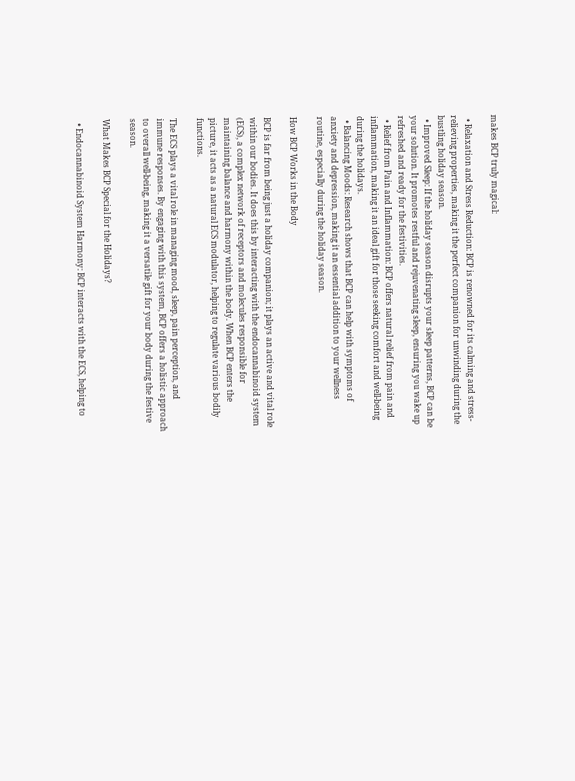makes BCP truly magical:

  • Relaxation and Stress Reduction: BCP is renowned for its calming and stress-relieving properties, making it the perfect companion for unwinding during the bustling holiday season.
  • Improved Sleep: If the holiday season disrupts your sleep patterns, BCP can be your solution. It promotes restful and rejuvenating sleep, ensuring you wake up refreshed and ready for the festivities.
  • Relief from Pain and Inflammation: BCP offers natural relief from pain and inflammation, making it an ideal gift for those seeking comfort and well-being during the holidays.
  • Balancing Moods: Research shows that BCP can help with symptoms of anxiety and depression, making it an essential addition to your wellness routine, especially during the holiday season.

How BCP Works in the Body

BCP is far from being just a holiday companion; it plays an active and vital role within our bodies. It does this by interacting with the endocannabinoid system (ECS), a complex network of receptors and molecules responsible for maintaining balance and harmony within the body. When BCP enters the picture, it acts as a natural ECS modulator, helping to regulate various bodily functions.

The ECS plays a vital role in managing mood, sleep, pain perception, and immune responses. By engaging with this system, BCP offers a holistic approach to overall well-being, making it a versatile gift for your body during the festive season.

What Makes BCP Special for the Holidays?

  • Endocannabinoid System Harmony: BCP interacts with the ECS, helping to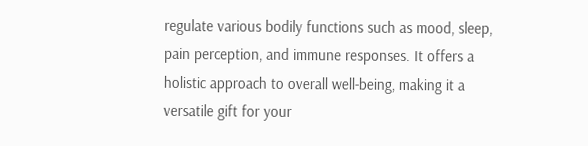regulate various bodily functions such as mood, sleep, pain perception, and immune responses. It offers a holistic approach to overall well-being, making it a versatile gift for your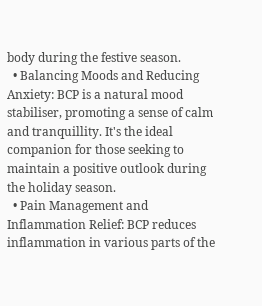body during the festive season.
  • Balancing Moods and Reducing Anxiety: BCP is a natural mood stabiliser, promoting a sense of calm and tranquillity. It's the ideal companion for those seeking to maintain a positive outlook during the holiday season.
  • Pain Management and Inflammation Relief: BCP reduces inflammation in various parts of the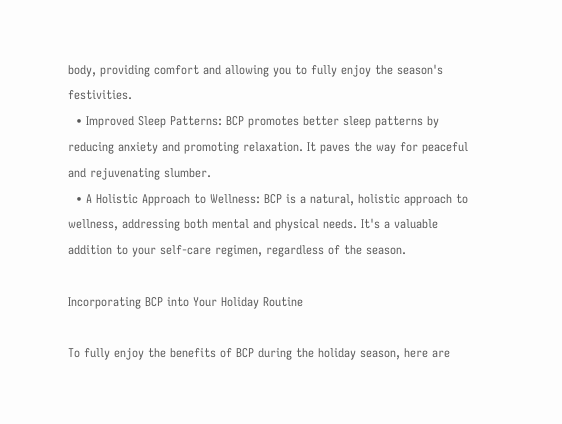body, providing comfort and allowing you to fully enjoy the season's festivities.
  • Improved Sleep Patterns: BCP promotes better sleep patterns by reducing anxiety and promoting relaxation. It paves the way for peaceful and rejuvenating slumber.
  • A Holistic Approach to Wellness: BCP is a natural, holistic approach to wellness, addressing both mental and physical needs. It's a valuable addition to your self-care regimen, regardless of the season.

Incorporating BCP into Your Holiday Routine

To fully enjoy the benefits of BCP during the holiday season, here are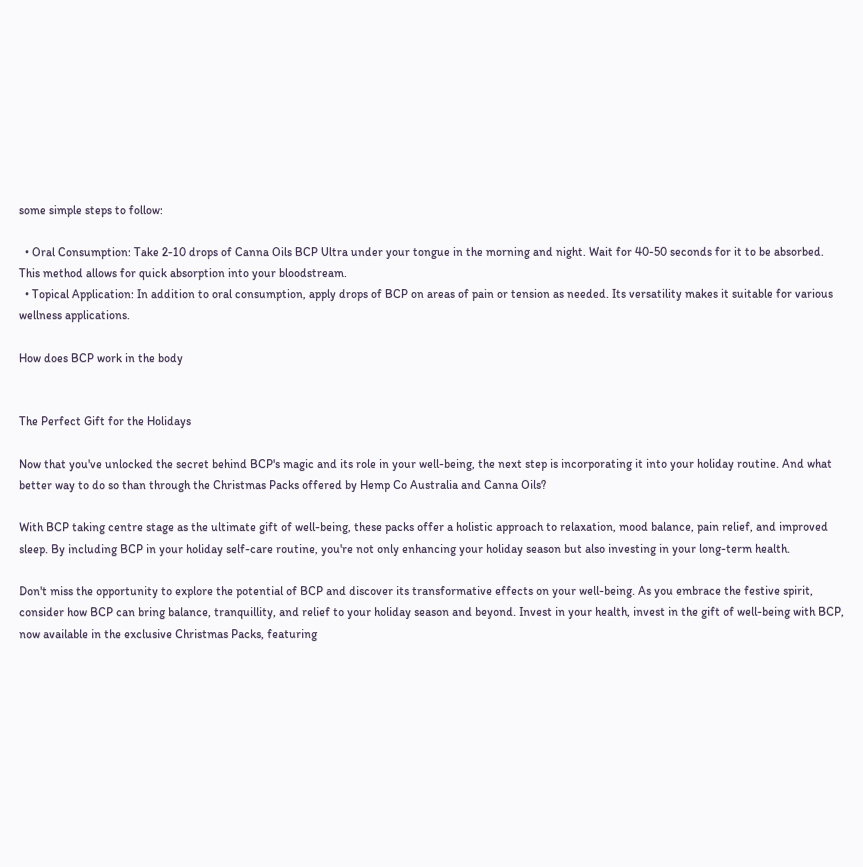some simple steps to follow:

  • Oral Consumption: Take 2-10 drops of Canna Oils BCP Ultra under your tongue in the morning and night. Wait for 40-50 seconds for it to be absorbed. This method allows for quick absorption into your bloodstream.
  • Topical Application: In addition to oral consumption, apply drops of BCP on areas of pain or tension as needed. Its versatility makes it suitable for various wellness applications.

How does BCP work in the body


The Perfect Gift for the Holidays

Now that you've unlocked the secret behind BCP's magic and its role in your well-being, the next step is incorporating it into your holiday routine. And what better way to do so than through the Christmas Packs offered by Hemp Co Australia and Canna Oils?

With BCP taking centre stage as the ultimate gift of well-being, these packs offer a holistic approach to relaxation, mood balance, pain relief, and improved sleep. By including BCP in your holiday self-care routine, you're not only enhancing your holiday season but also investing in your long-term health.

Don't miss the opportunity to explore the potential of BCP and discover its transformative effects on your well-being. As you embrace the festive spirit, consider how BCP can bring balance, tranquillity, and relief to your holiday season and beyond. Invest in your health, invest in the gift of well-being with BCP, now available in the exclusive Christmas Packs, featuring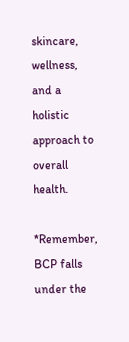skincare, wellness, and a holistic approach to overall health.

*Remember, BCP falls under the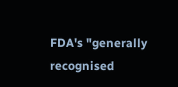FDA's "generally recognised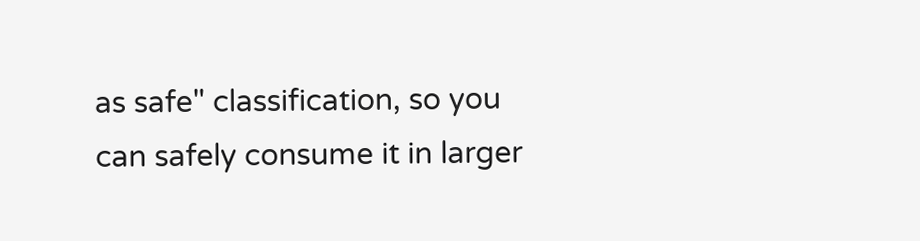as safe" classification, so you can safely consume it in larger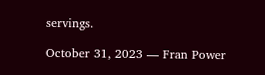servings.

October 31, 2023 — Fran Power